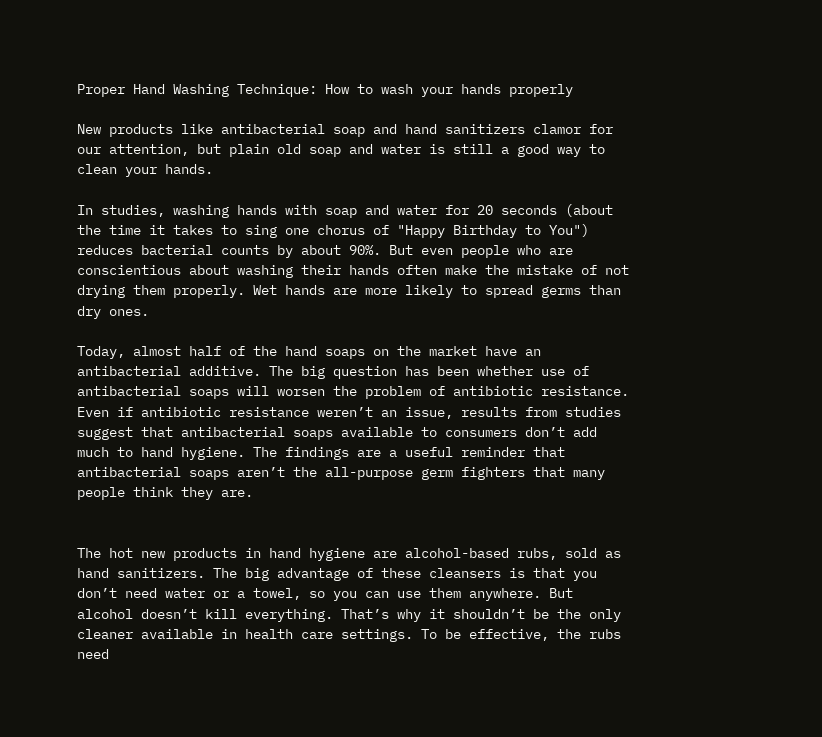Proper Hand Washing Technique: How to wash your hands properly

New products like antibacterial soap and hand sanitizers clamor for our attention, but plain old soap and water is still a good way to clean your hands.

In studies, washing hands with soap and water for 20 seconds (about the time it takes to sing one chorus of "Happy Birthday to You") reduces bacterial counts by about 90%. But even people who are conscientious about washing their hands often make the mistake of not drying them properly. Wet hands are more likely to spread germs than dry ones.

Today, almost half of the hand soaps on the market have an antibacterial additive. The big question has been whether use of antibacterial soaps will worsen the problem of antibiotic resistance. Even if antibiotic resistance weren’t an issue, results from studies suggest that antibacterial soaps available to consumers don’t add much to hand hygiene. The findings are a useful reminder that antibacterial soaps aren’t the all-purpose germ fighters that many people think they are.


The hot new products in hand hygiene are alcohol-based rubs, sold as hand sanitizers. The big advantage of these cleansers is that you don’t need water or a towel, so you can use them anywhere. But alcohol doesn’t kill everything. That’s why it shouldn’t be the only cleaner available in health care settings. To be effective, the rubs need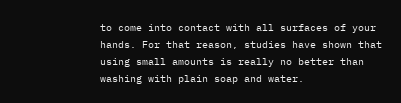to come into contact with all surfaces of your hands. For that reason, studies have shown that using small amounts is really no better than washing with plain soap and water.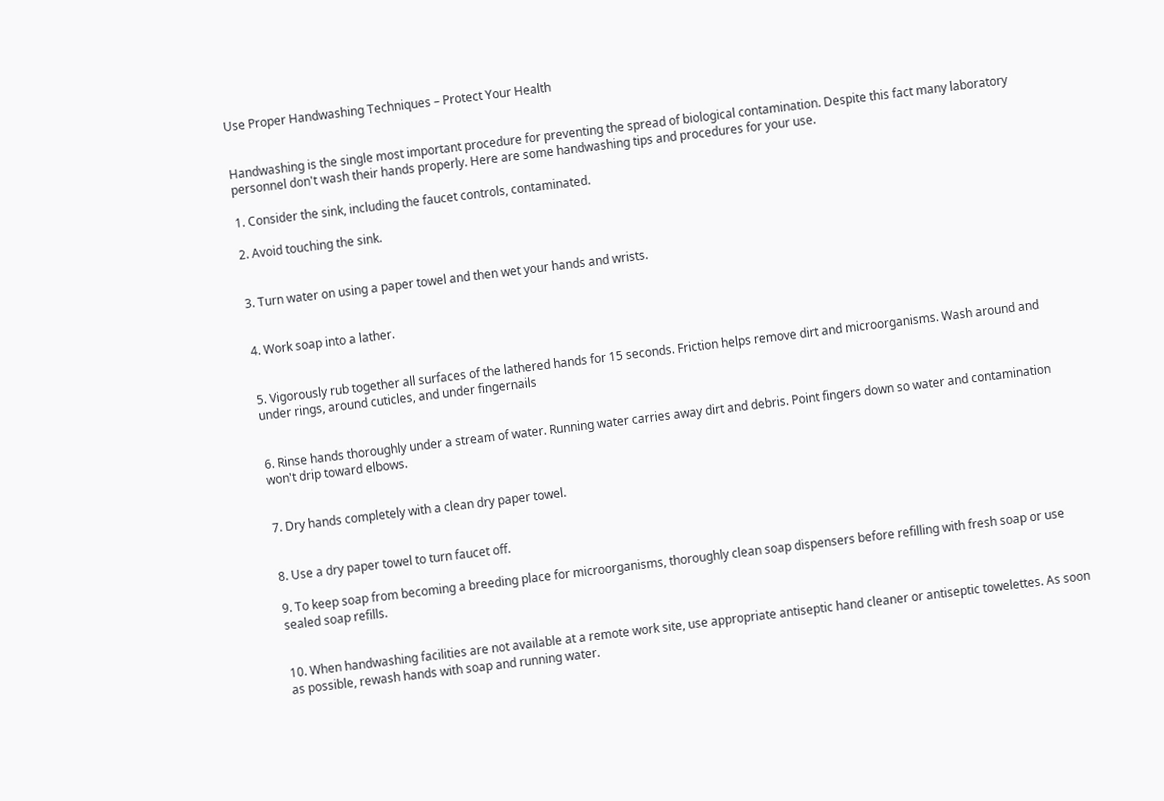Use Proper Handwashing Techniques – Protect Your Health


Handwashing is the single most important procedure for preventing the spread of biological contamination. Despite this fact many laboratory personnel don't wash their hands properly. Here are some handwashing tips and procedures for your use.

1. Consider the sink, including the faucet controls, contaminated.

2. Avoid touching the sink.


3. Turn water on using a paper towel and then wet your hands and wrists.


4. Work soap into a lather.


5. Vigorously rub together all surfaces of the lathered hands for 15 seconds. Friction helps remove dirt and microorganisms. Wash around and under rings, around cuticles, and under fingernails


6. Rinse hands thoroughly under a stream of water. Running water carries away dirt and debris. Point fingers down so water and contamination won't drip toward elbows.


7. Dry hands completely with a clean dry paper towel.


8. Use a dry paper towel to turn faucet off.

9. To keep soap from becoming a breeding place for microorganisms, thoroughly clean soap dispensers before refilling with fresh soap or use sealed soap refills.


10. When handwashing facilities are not available at a remote work site, use appropriate antiseptic hand cleaner or antiseptic towelettes. As soon as possible, rewash hands with soap and running water.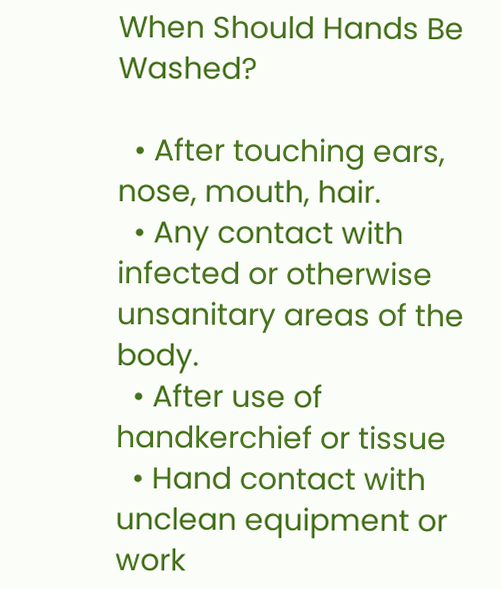When Should Hands Be Washed?

  • After touching ears, nose, mouth, hair.
  • Any contact with infected or otherwise unsanitary areas of the body.
  • After use of handkerchief or tissue
  • Hand contact with unclean equipment or work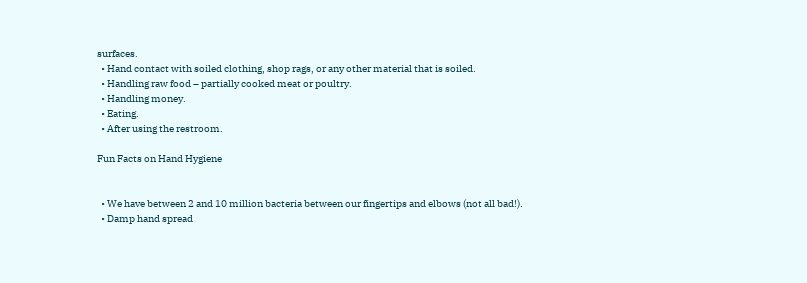surfaces.
  • Hand contact with soiled clothing, shop rags, or any other material that is soiled.
  • Handling raw food – partially cooked meat or poultry.
  • Handling money.
  • Eating.
  • After using the restroom.

Fun Facts on Hand Hygiene


  • We have between 2 and 10 million bacteria between our fingertips and elbows (not all bad!).
  • Damp hand spread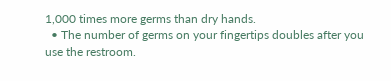1,000 times more germs than dry hands.
  • The number of germs on your fingertips doubles after you use the restroom.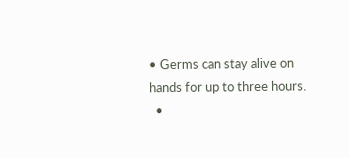• Germs can stay alive on hands for up to three hours.
  •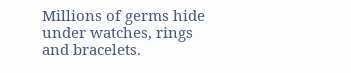Millions of germs hide under watches, rings and bracelets.